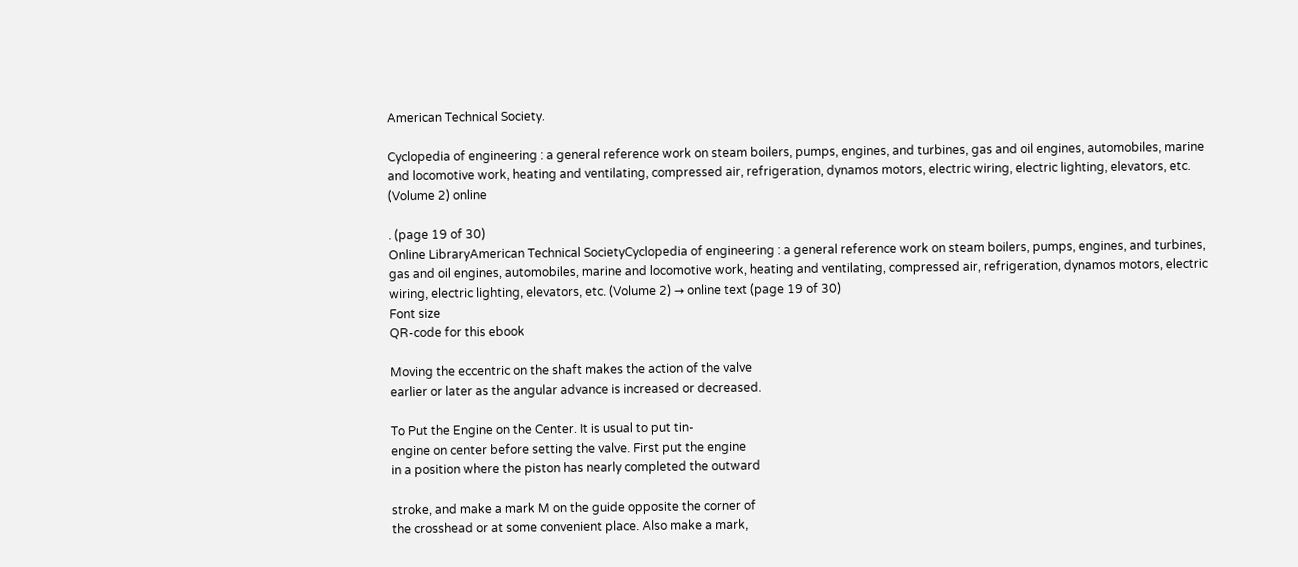American Technical Society.

Cyclopedia of engineering : a general reference work on steam boilers, pumps, engines, and turbines, gas and oil engines, automobiles, marine and locomotive work, heating and ventilating, compressed air, refrigeration, dynamos motors, electric wiring, electric lighting, elevators, etc. (Volume 2) online

. (page 19 of 30)
Online LibraryAmerican Technical SocietyCyclopedia of engineering : a general reference work on steam boilers, pumps, engines, and turbines, gas and oil engines, automobiles, marine and locomotive work, heating and ventilating, compressed air, refrigeration, dynamos motors, electric wiring, electric lighting, elevators, etc. (Volume 2) → online text (page 19 of 30)
Font size
QR-code for this ebook

Moving the eccentric on the shaft makes the action of the valve
earlier or later as the angular advance is increased or decreased.

To Put the Engine on the Center. It is usual to put tin-
engine on center before setting the valve. First put the engine
in a position where the piston has nearly completed the outward

stroke, and make a mark M on the guide opposite the corner of
the crosshead or at some convenient place. Also make a mark,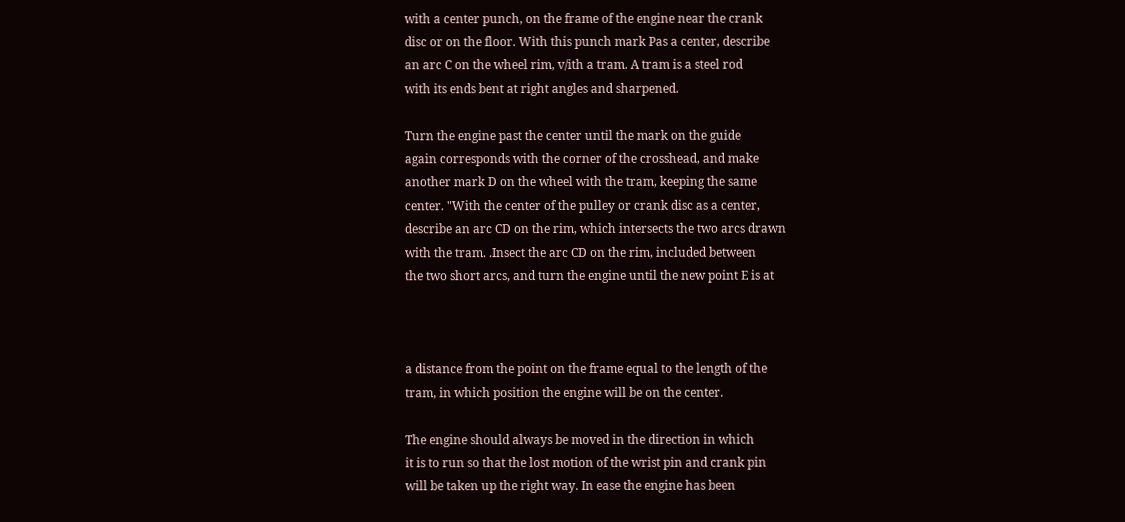with a center punch, on the frame of the engine near the crank
disc or on the floor. With this punch mark Pas a center, describe
an arc C on the wheel rim, v/ith a tram. A tram is a steel rod
with its ends bent at right angles and sharpened.

Turn the engine past the center until the mark on the guide
again corresponds with the corner of the crosshead, and make
another mark D on the wheel with the tram, keeping the same
center. "With the center of the pulley or crank disc as a center,
describe an arc CD on the rim, which intersects the two arcs drawn
with the tram. .Insect the arc CD on the rim, included between
the two short arcs, and turn the engine until the new point E is at



a distance from the point on the frame equal to the length of the
tram, in which position the engine will be on the center.

The engine should always be moved in the direction in which
it is to run so that the lost motion of the wrist pin and crank pin
will be taken up the right way. In ease the engine has been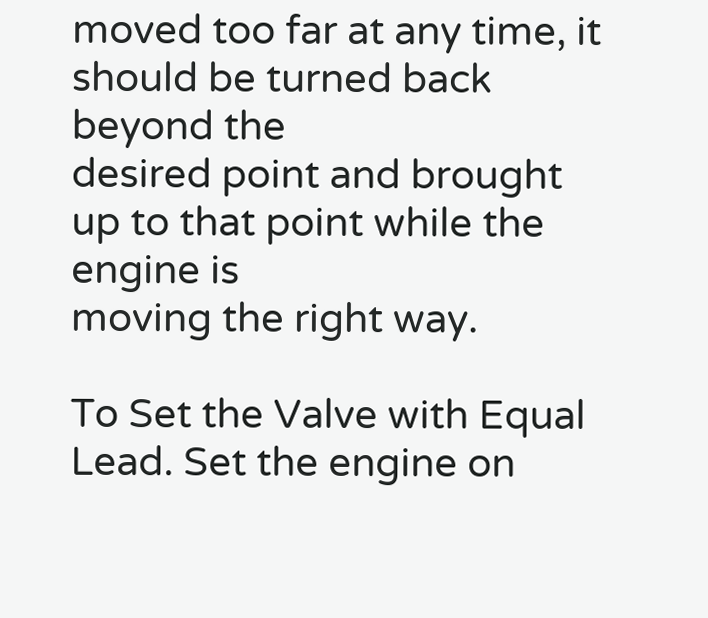moved too far at any time, it should be turned back beyond the
desired point and brought up to that point while the engine is
moving the right way.

To Set the Valve with Equal Lead. Set the engine on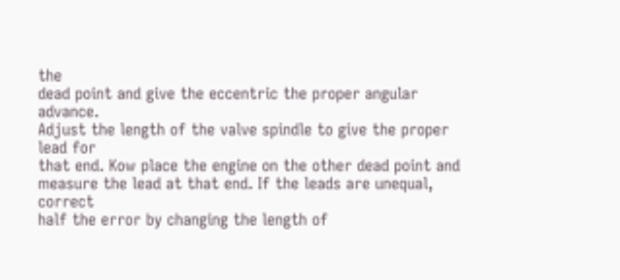the
dead point and give the eccentric the proper angular advance.
Adjust the length of the valve spindle to give the proper lead for
that end. Kow place the engine on the other dead point and
measure the lead at that end. If the leads are unequal, correct
half the error by changing the length of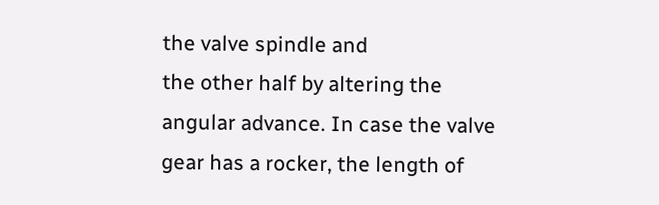the valve spindle and
the other half by altering the angular advance. In case the valve
gear has a rocker, the length of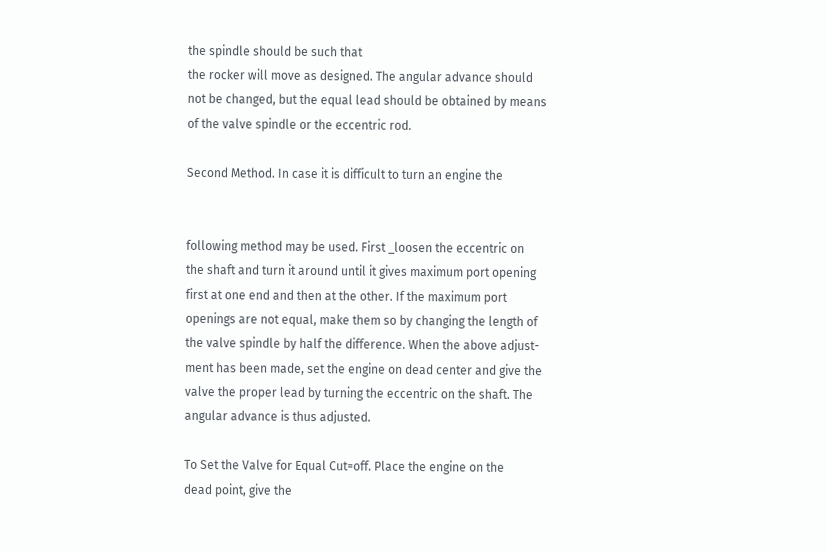the spindle should be such that
the rocker will move as designed. The angular advance should
not be changed, but the equal lead should be obtained by means
of the valve spindle or the eccentric rod.

Second Method. In case it is difficult to turn an engine the


following method may be used. First _loosen the eccentric on
the shaft and turn it around until it gives maximum port opening
first at one end and then at the other. If the maximum port
openings are not equal, make them so by changing the length of
the valve spindle by half the difference. When the above adjust-
ment has been made, set the engine on dead center and give the
valve the proper lead by turning the eccentric on the shaft. The
angular advance is thus adjusted.

To Set the Valve for Equal Cut=off. Place the engine on the
dead point, give the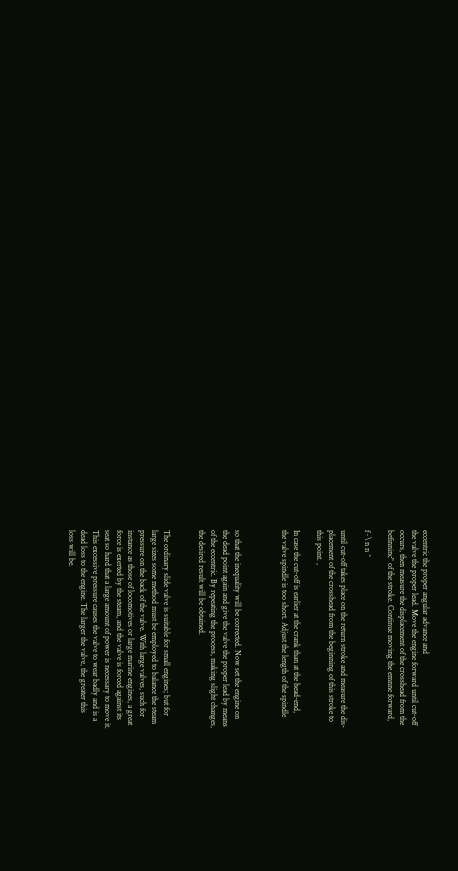eccentric the proper angular advance and
the valve the proper lead. Move the engine forward until cut-off
occurs, then measure the displacement of the crosshead from the
befinninc" of the stroke. Continue moving the emnne forward,

f~\ n n ^

until cut-off takes place on the return stroke and measure the dis-
placement of the crosshead from the beginning of this stroke to
this point. ,

In case the cut-off is earlier at the crank than at the head-end,
the valve spindle is too short. Adjust the length of the spindle



so that the inequality will be corrected. Now set the engine on
the dead point again and give the valve the proper lead by means
of the eccentric. By repeating the process, making slight changes,
the desired result will be obtained.


The ordinary slide valve is suitable for small engines; but for
large sizes some method must be employed to balance the steam
pressure on the back of the valve. With large valves, such for
instance as those of locomotives or large marine engines, a great
force is exerted by the steam, and the valve is forced against its
seat so hard that a large amount of power is necessary to move it.
This excessive pressure causes the valve to wear badly and is a
dead loss to the engine. The larger the valve, the greater this
loss will be.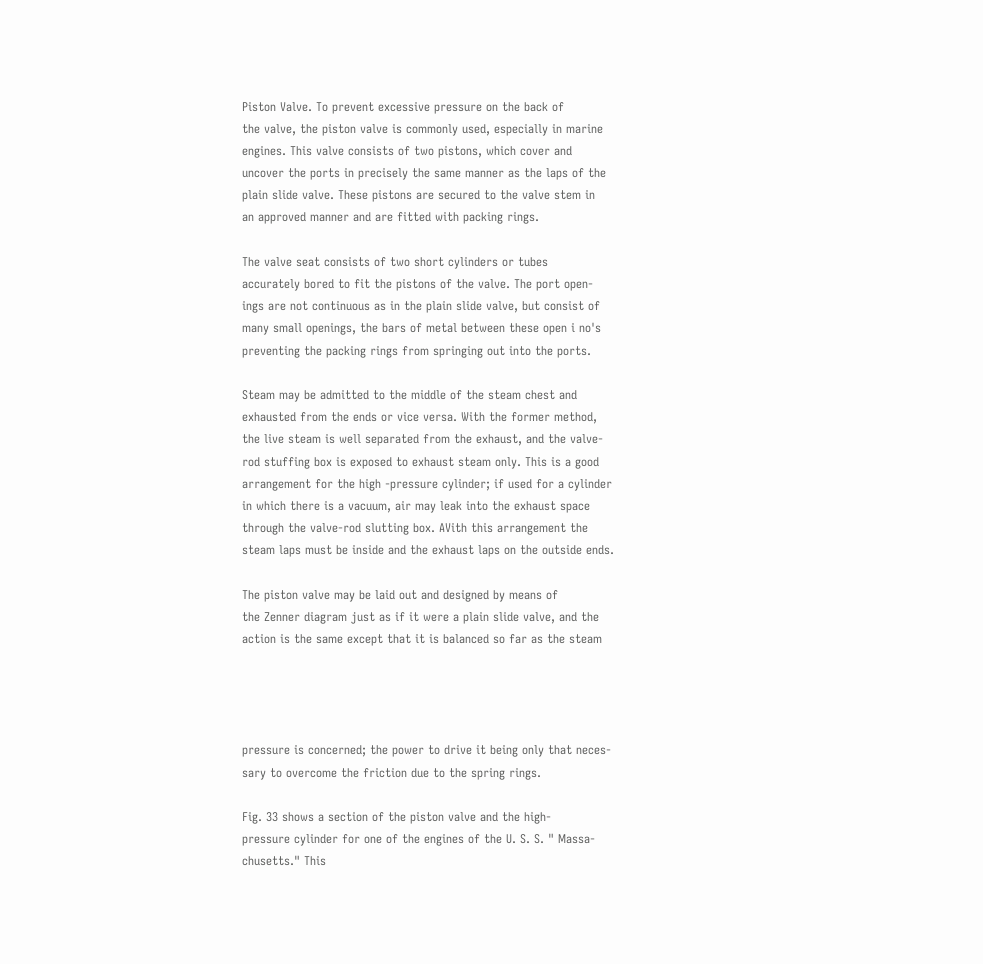Piston Valve. To prevent excessive pressure on the back of
the valve, the piston valve is commonly used, especially in marine
engines. This valve consists of two pistons, which cover and
uncover the ports in precisely the same manner as the laps of the
plain slide valve. These pistons are secured to the valve stem in
an approved manner and are fitted with packing rings.

The valve seat consists of two short cylinders or tubes
accurately bored to fit the pistons of the valve. The port open-
ings are not continuous as in the plain slide valve, but consist of
many small openings, the bars of metal between these open i no's
preventing the packing rings from springing out into the ports.

Steam may be admitted to the middle of the steam chest and
exhausted from the ends or vice versa. With the former method,
the live steam is well separated from the exhaust, and the valve-
rod stuffing box is exposed to exhaust steam only. This is a good
arrangement for the high -pressure cylinder; if used for a cylinder
in which there is a vacuum, air may leak into the exhaust space
through the valve-rod slutting box. AVith this arrangement the
steam laps must be inside and the exhaust laps on the outside ends.

The piston valve may be laid out and designed by means of
the Zenner diagram just as if it were a plain slide valve, and the
action is the same except that it is balanced so far as the steam




pressure is concerned; the power to drive it being only that neces-
sary to overcome the friction due to the spring rings.

Fig. 33 shows a section of the piston valve and the high-
pressure cylinder for one of the engines of the U. S. S. " Massa-
chusetts." This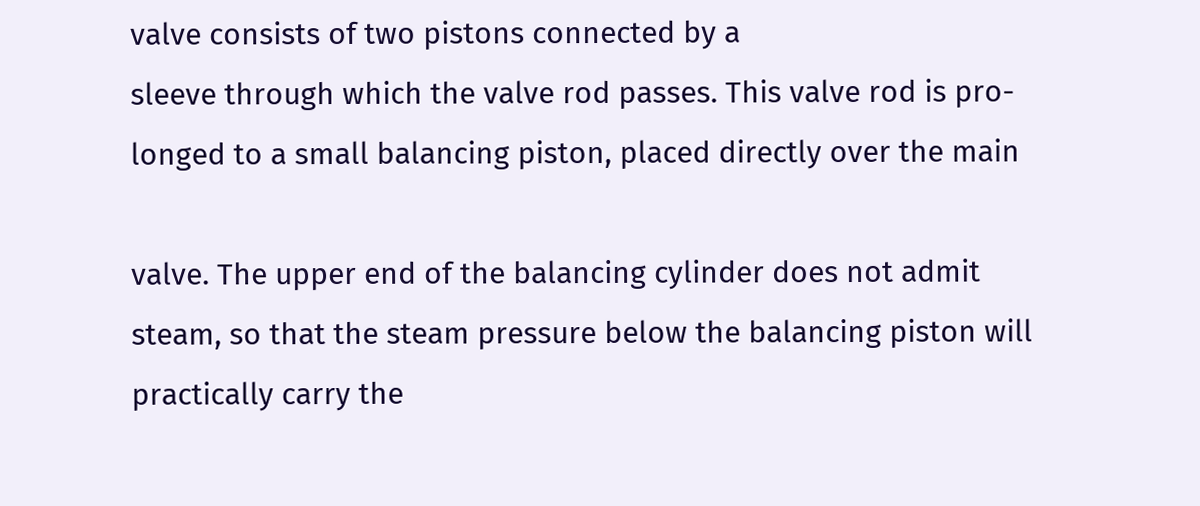valve consists of two pistons connected by a
sleeve through which the valve rod passes. This valve rod is pro-
longed to a small balancing piston, placed directly over the main

valve. The upper end of the balancing cylinder does not admit
steam, so that the steam pressure below the balancing piston will
practically carry the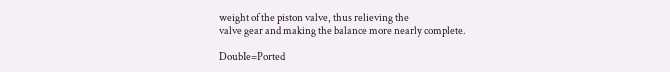weight of the piston valve, thus relieving the
valve gear and making the balance more nearly complete.

DoubIe=Ported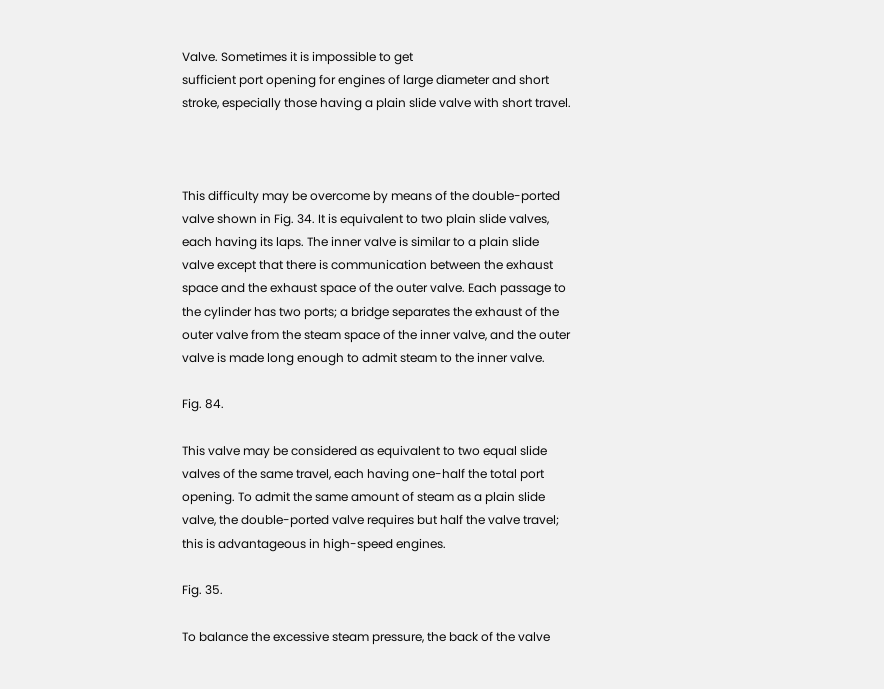Valve. Sometimes it is impossible to get
sufficient port opening for engines of large diameter and short
stroke, especially those having a plain slide valve with short travel.



This difficulty may be overcome by means of the double-ported
valve shown in Fig. 34. It is equivalent to two plain slide valves,
each having its laps. The inner valve is similar to a plain slide
valve except that there is communication between the exhaust
space and the exhaust space of the outer valve. Each passage to
the cylinder has two ports; a bridge separates the exhaust of the
outer valve from the steam space of the inner valve, and the outer
valve is made long enough to admit steam to the inner valve.

Fig. 84.

This valve may be considered as equivalent to two equal slide
valves of the same travel, each having one-half the total port
opening. To admit the same amount of steam as a plain slide
valve, the double-ported valve requires but half the valve travel;
this is advantageous in high-speed engines.

Fig. 35.

To balance the excessive steam pressure, the back of the valve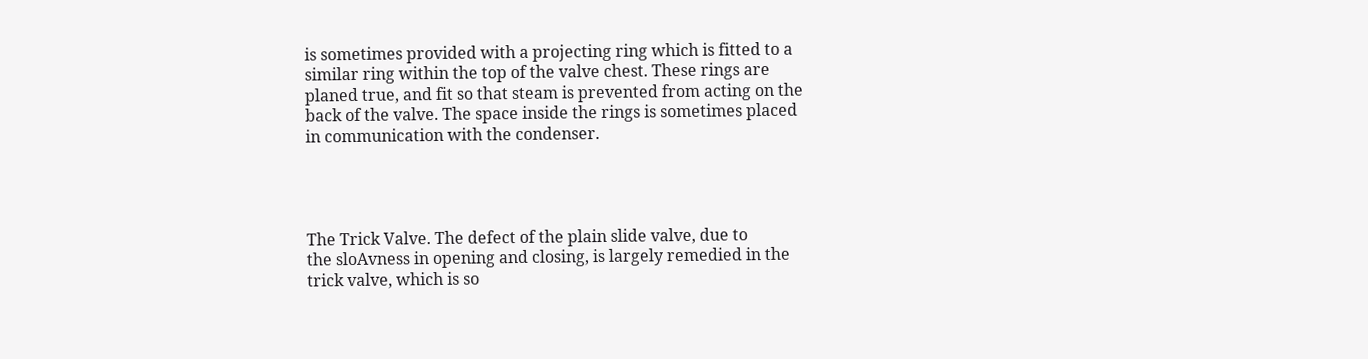is sometimes provided with a projecting ring which is fitted to a
similar ring within the top of the valve chest. These rings are
planed true, and fit so that steam is prevented from acting on the
back of the valve. The space inside the rings is sometimes placed
in communication with the condenser.




The Trick Valve. The defect of the plain slide valve, due to
the sloAvness in opening and closing, is largely remedied in the
trick valve, which is so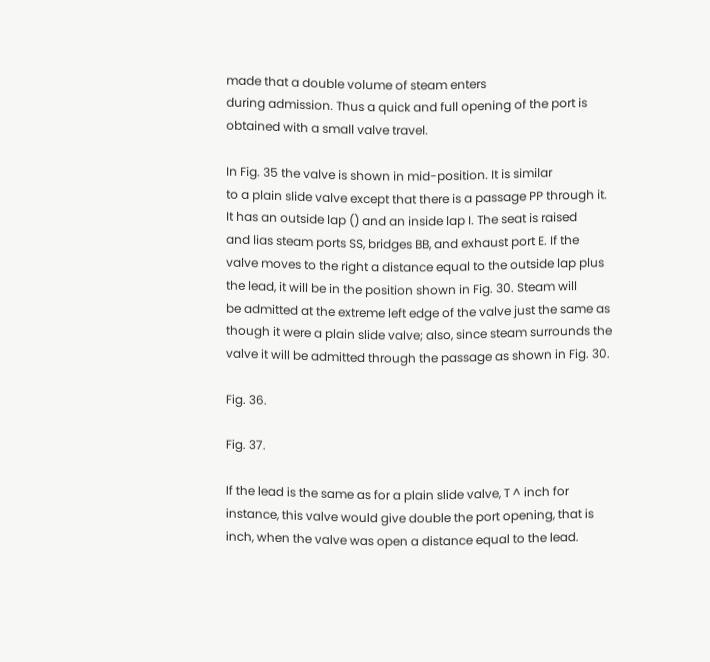made that a double volume of steam enters
during admission. Thus a quick and full opening of the port is
obtained with a small valve travel.

In Fig. 35 the valve is shown in mid-position. It is similar
to a plain slide valve except that there is a passage PP through it.
It has an outside lap () and an inside lap I. The seat is raised
and lias steam ports SS, bridges BB, and exhaust port E. If the
valve moves to the right a distance equal to the outside lap plus
the lead, it will be in the position shown in Fig. 30. Steam will
be admitted at the extreme left edge of the valve just the same as
though it were a plain slide valve; also, since steam surrounds the
valve it will be admitted through the passage as shown in Fig. 30.

Fig. 36.

Fig. 37.

If the lead is the same as for a plain slide valve, T ^ inch for
instance, this valve would give double the port opening, that is
inch, when the valve was open a distance equal to the lead.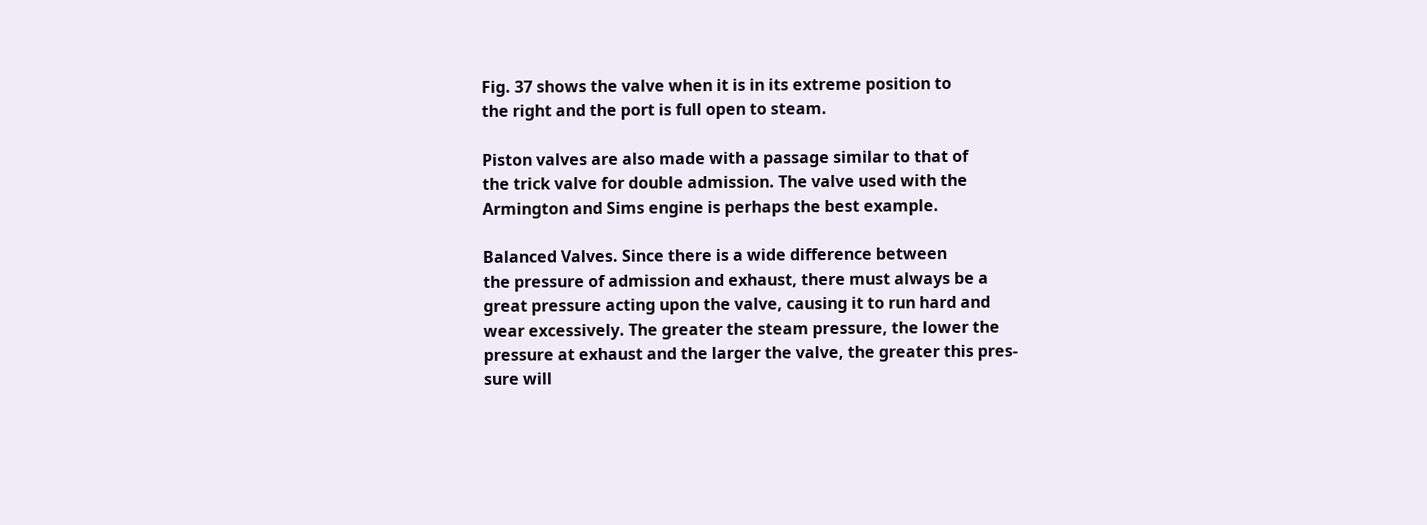Fig. 37 shows the valve when it is in its extreme position to
the right and the port is full open to steam.

Piston valves are also made with a passage similar to that of
the trick valve for double admission. The valve used with the
Armington and Sims engine is perhaps the best example.

Balanced Valves. Since there is a wide difference between
the pressure of admission and exhaust, there must always be a
great pressure acting upon the valve, causing it to run hard and
wear excessively. The greater the steam pressure, the lower the
pressure at exhaust and the larger the valve, the greater this pres-
sure will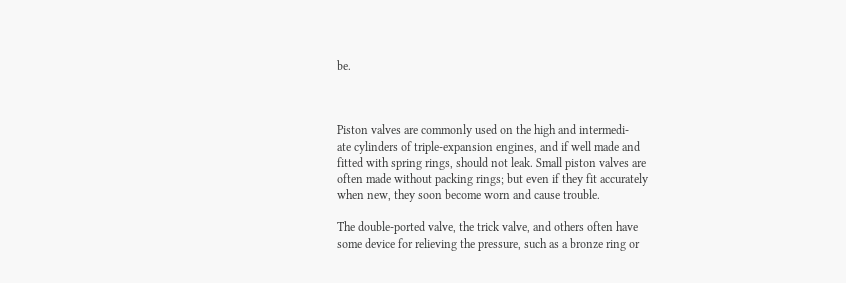be.



Piston valves are commonly used on the high and intermedi-
ate cylinders of triple-expansion engines, and if well made and
fitted with spring rings, should not leak. Small piston valves are
often made without packing rings; but even if they fit accurately
when new, they soon become worn and cause trouble.

The double-ported valve, the trick valve, and others often have
some device for relieving the pressure, such as a bronze ring or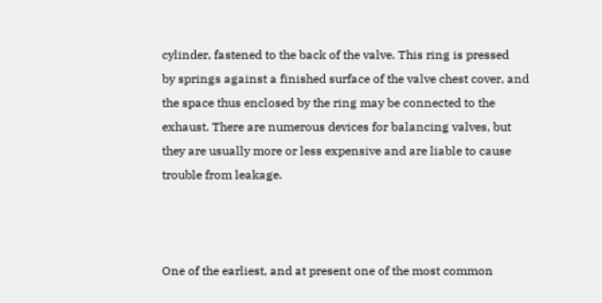cylinder, fastened to the back of the valve. This ring is pressed
by springs against a finished surface of the valve chest cover, and
the space thus enclosed by the ring may be connected to the
exhaust. There are numerous devices for balancing valves, but
they are usually more or less expensive and are liable to cause
trouble from leakage.



One of the earliest, and at present one of the most common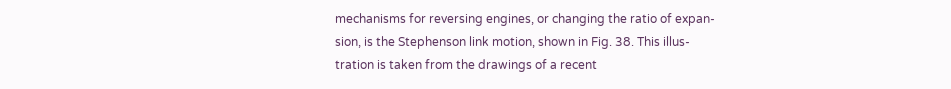mechanisms for reversing engines, or changing the ratio of expan-
sion, is the Stephenson link motion, shown in Fig. 38. This illus-
tration is taken from the drawings of a recent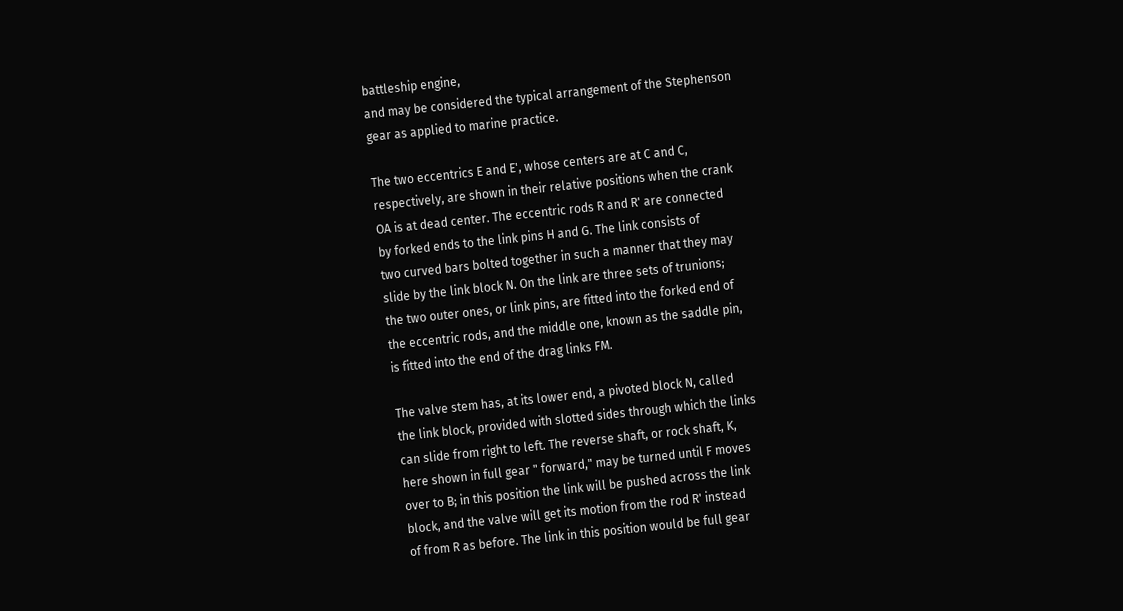battleship engine,
and may be considered the typical arrangement of the Stephenson
gear as applied to marine practice.

The two eccentrics E and E', whose centers are at C and C,
respectively, are shown in their relative positions when the crank
OA is at dead center. The eccentric rods R and R' are connected
by forked ends to the link pins H and G. The link consists of
two curved bars bolted together in such a manner that they may
slide by the link block N. On the link are three sets of trunions;
the two outer ones, or link pins, are fitted into the forked end of
the eccentric rods, and the middle one, known as the saddle pin,
is fitted into the end of the drag links FM.

The valve stem has, at its lower end, a pivoted block N, called
the link block, provided with slotted sides through which the links
can slide from right to left. The reverse shaft, or rock shaft, K,
here shown in full gear " forward," may be turned until F moves
over to B; in this position the link will be pushed across the link
block, and the valve will get its motion from the rod R' instead
of from R as before. The link in this position would be full gear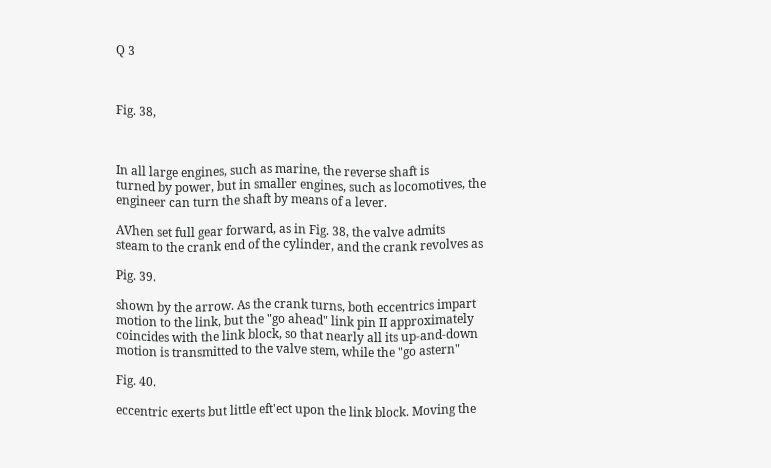Q 3



Fig. 38,



In all large engines, such as marine, the reverse shaft is
turned by power, but in smaller engines, such as locomotives, the
engineer can turn the shaft by means of a lever.

AVhen set full gear forward, as in Fig. 38, the valve admits
steam to the crank end of the cylinder, and the crank revolves as

Pig. 39.

shown by the arrow. As the crank turns, both eccentrics impart
motion to the link, but the "go ahead" link pin II approximately
coincides with the link block, so that nearly all its up-and-down
motion is transmitted to the valve stem, while the "go astern"

Fig. 40.

eccentric exerts but little eft'ect upon the link block. Moving the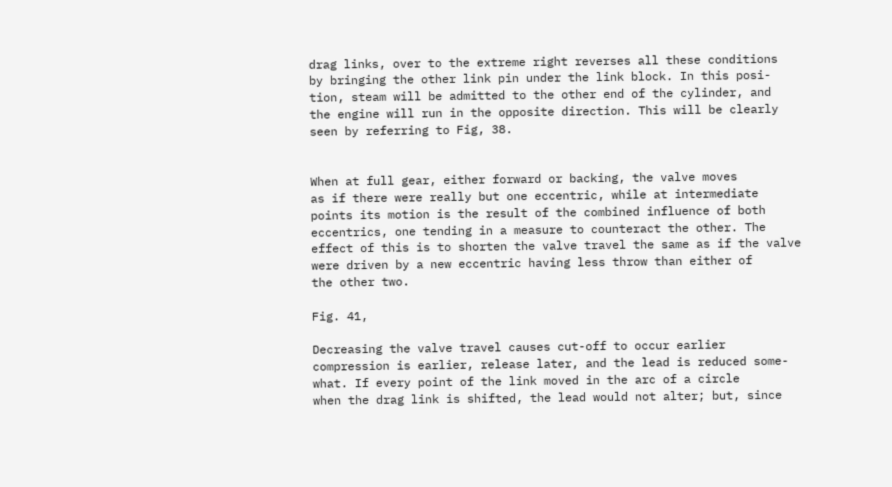drag links, over to the extreme right reverses all these conditions
by bringing the other link pin under the link block. In this posi-
tion, steam will be admitted to the other end of the cylinder, and
the engine will run in the opposite direction. This will be clearly
seen by referring to Fig, 38.


When at full gear, either forward or backing, the valve moves
as if there were really but one eccentric, while at intermediate
points its motion is the result of the combined influence of both
eccentrics, one tending in a measure to counteract the other. The
effect of this is to shorten the valve travel the same as if the valve
were driven by a new eccentric having less throw than either of
the other two.

Fig. 41,

Decreasing the valve travel causes cut-off to occur earlier
compression is earlier, release later, and the lead is reduced some-
what. If every point of the link moved in the arc of a circle
when the drag link is shifted, the lead would not alter; but, since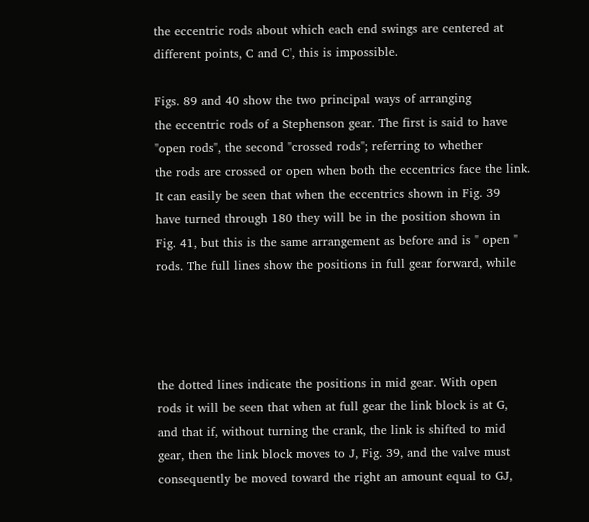the eccentric rods about which each end swings are centered at
different points, C and C', this is impossible.

Figs. 89 and 40 show the two principal ways of arranging
the eccentric rods of a Stephenson gear. The first is said to have
"open rods", the second "crossed rods"; referring to whether
the rods are crossed or open when both the eccentrics face the link.
It can easily be seen that when the eccentrics shown in Fig. 39
have turned through 180 they will be in the position shown in
Fig. 41, but this is the same arrangement as before and is " open "
rods. The full lines show the positions in full gear forward, while




the dotted lines indicate the positions in mid gear. With open
rods it will be seen that when at full gear the link block is at G,
and that if, without turning the crank, the link is shifted to mid
gear, then the link block moves to J, Fig. 39, and the valve must
consequently be moved toward the right an amount equal to GJ,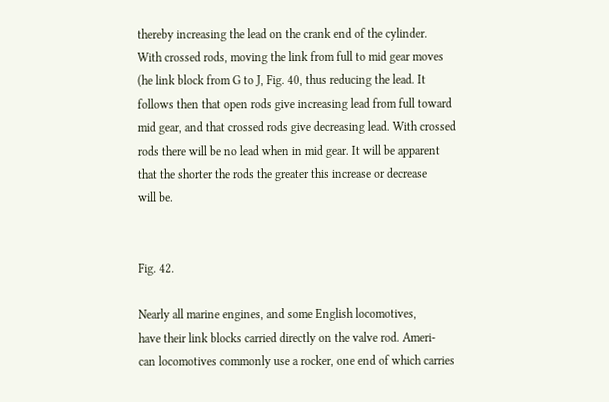thereby increasing the lead on the crank end of the cylinder.
With crossed rods, moving the link from full to mid gear moves
(he link block from G to J, Fig. 40, thus reducing the lead. It
follows then that open rods give increasing lead from full toward
mid gear, and that crossed rods give decreasing lead. With crossed
rods there will be no lead when in mid gear. It will be apparent
that the shorter the rods the greater this increase or decrease
will be.


Fig. 42.

Nearly all marine engines, and some English locomotives,
have their link blocks carried directly on the valve rod. Ameri-
can locomotives commonly use a rocker, one end of which carries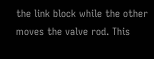the link block while the other moves the valve rod. This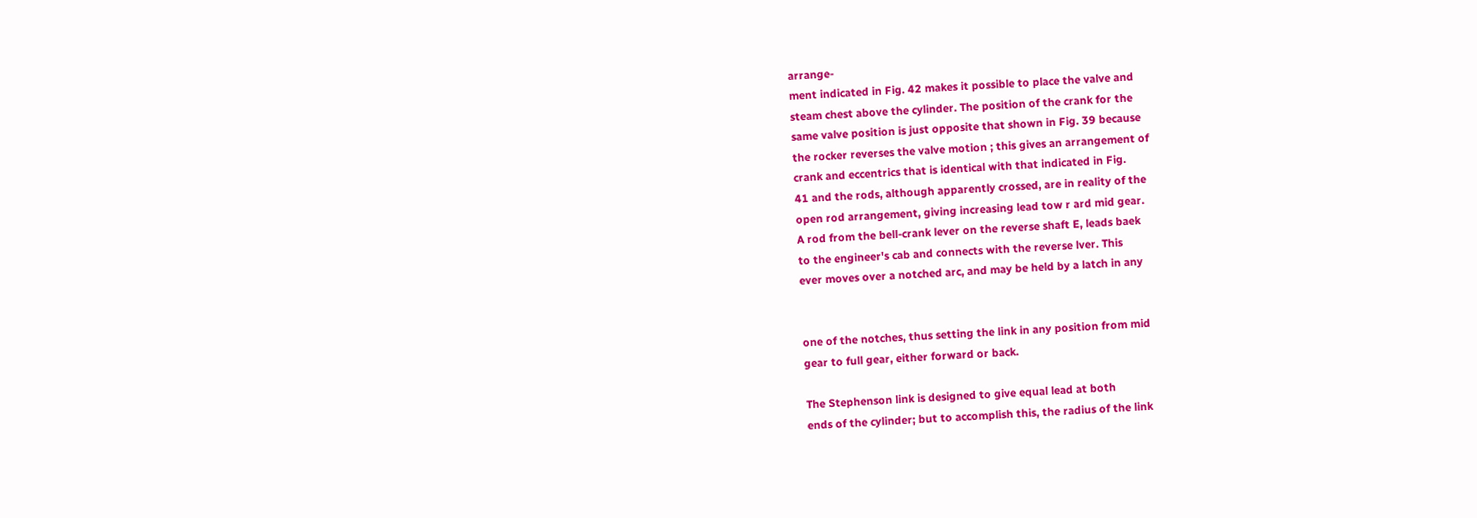arrange-
ment indicated in Fig. 42 makes it possible to place the valve and
steam chest above the cylinder. The position of the crank for the
same valve position is just opposite that shown in Fig. 39 because
the rocker reverses the valve motion ; this gives an arrangement of
crank and eccentrics that is identical with that indicated in Fig.
41 and the rods, although apparently crossed, are in reality of the
open rod arrangement, giving increasing lead tow r ard mid gear.
A rod from the bell-crank lever on the reverse shaft E, leads baek
to the engineer's cab and connects with the reverse lver. This
ever moves over a notched arc, and may be held by a latch in any


one of the notches, thus setting the link in any position from mid
gear to full gear, either forward or back.

The Stephenson link is designed to give equal lead at both
ends of the cylinder; but to accomplish this, the radius of the link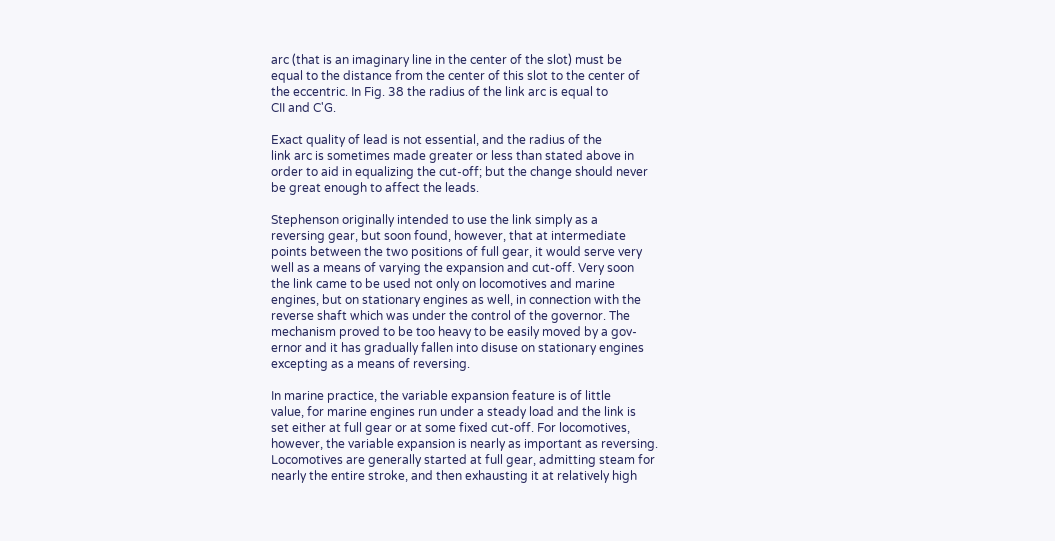arc (that is an imaginary line in the center of the slot) must be
equal to the distance from the center of this slot to the center of
the eccentric. In Fig. 38 the radius of the link arc is equal to
CII and C'G.

Exact quality of lead is not essential, and the radius of the
link arc is sometimes made greater or less than stated above in
order to aid in equalizing the cut-off; but the change should never
be great enough to affect the leads.

Stephenson originally intended to use the link simply as a
reversing gear, but soon found, however, that at intermediate
points between the two positions of full gear, it would serve very
well as a means of varying the expansion and cut-off. Very soon
the link came to be used not only on locomotives and marine
engines, but on stationary engines as well, in connection with the
reverse shaft which was under the control of the governor. The
mechanism proved to be too heavy to be easily moved by a gov-
ernor and it has gradually fallen into disuse on stationary engines
excepting as a means of reversing.

In marine practice, the variable expansion feature is of little
value, for marine engines run under a steady load and the link is
set either at full gear or at some fixed cut-off. For locomotives,
however, the variable expansion is nearly as important as reversing.
Locomotives are generally started at full gear, admitting steam for
nearly the entire stroke, and then exhausting it at relatively high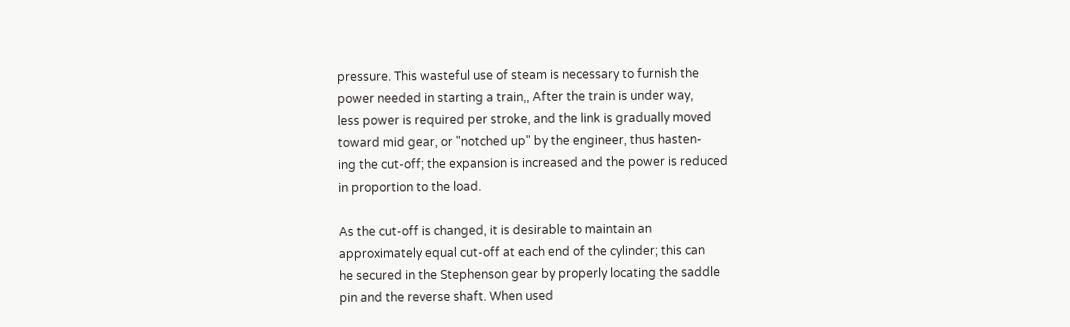pressure. This wasteful use of steam is necessary to furnish the
power needed in starting a train,, After the train is under way,
less power is required per stroke, and the link is gradually moved
toward mid gear, or "notched up" by the engineer, thus hasten-
ing the cut-off; the expansion is increased and the power is reduced
in proportion to the load.

As the cut-off is changed, it is desirable to maintain an
approximately equal cut-off at each end of the cylinder; this can
he secured in the Stephenson gear by properly locating the saddle
pin and the reverse shaft. When used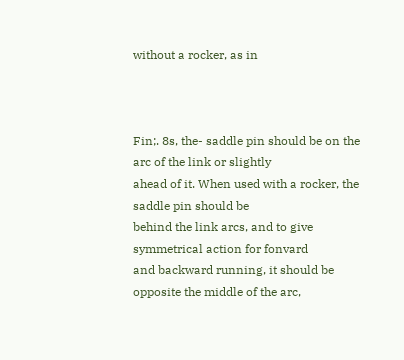without a rocker, as in



Fin;. 8s, the- saddle pin should be on the arc of the link or slightly
ahead of it. When used with a rocker, the saddle pin should be
behind the link arcs, and to give symmetrical action for fonvard
and backward running, it should be opposite the middle of the arc,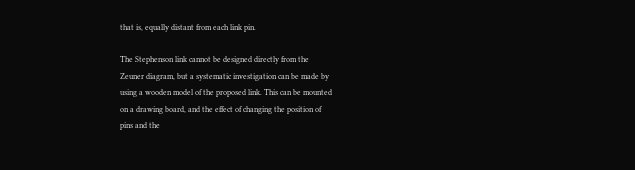that is, equally distant from each link pin.

The Stephenson link cannot be designed directly from the
Zeuner diagram, but a systematic investigation can be made by
using a wooden model of the proposed link. This can be mounted
on a drawing board, and the effect of changing the position of
pins and the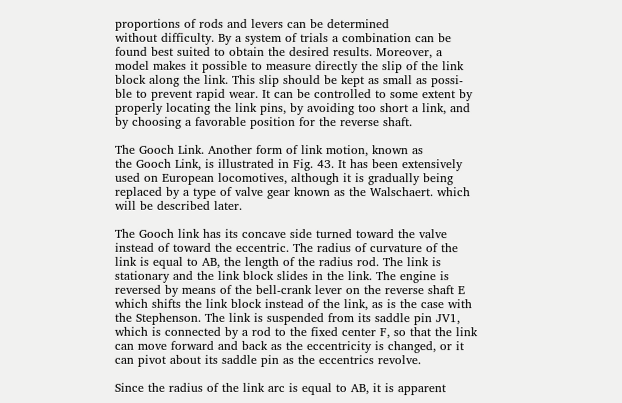proportions of rods and levers can be determined
without difficulty. By a system of trials a combination can be
found best suited to obtain the desired results. Moreover, a
model makes it possible to measure directly the slip of the link
block along the link. This slip should be kept as small as possi-
ble to prevent rapid wear. It can be controlled to some extent by
properly locating the link pins, by avoiding too short a link, and
by choosing a favorable position for the reverse shaft.

The Gooch Link. Another form of link motion, known as
the Gooch Link, is illustrated in Fig. 43. It has been extensively
used on European locomotives, although it is gradually being
replaced by a type of valve gear known as the Walschaert. which
will be described later.

The Gooch link has its concave side turned toward the valve
instead of toward the eccentric. The radius of curvature of the
link is equal to AB, the length of the radius rod. The link is
stationary and the link block slides in the link. The engine is
reversed by means of the bell-crank lever on the reverse shaft E
which shifts the link block instead of the link, as is the case with
the Stephenson. The link is suspended from its saddle pin JV1,
which is connected by a rod to the fixed center F, so that the link
can move forward and back as the eccentricity is changed, or it
can pivot about its saddle pin as the eccentrics revolve.

Since the radius of the link arc is equal to AB, it is apparent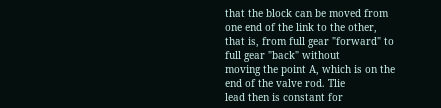that the block can be moved from one end of the link to the other,
that is, from full gear "forward" to full gear "back" without
moving the point A, which is on the end of the valve rod. Tlie
lead then is constant for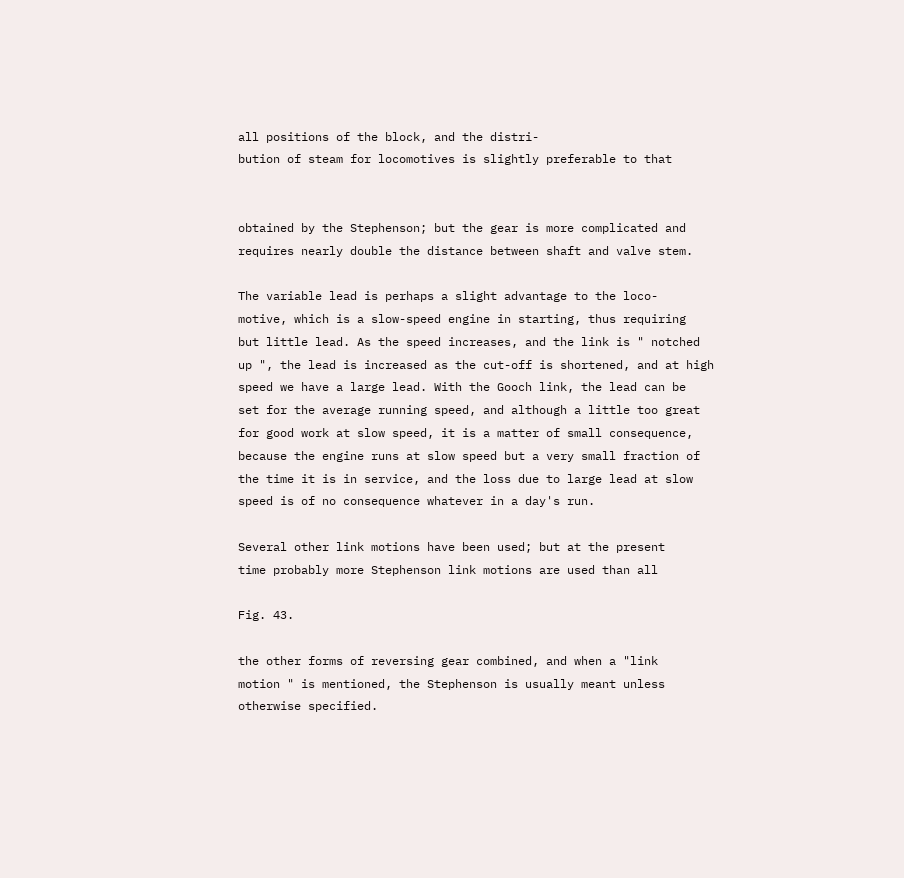all positions of the block, and the distri-
bution of steam for locomotives is slightly preferable to that


obtained by the Stephenson; but the gear is more complicated and
requires nearly double the distance between shaft and valve stem.

The variable lead is perhaps a slight advantage to the loco-
motive, which is a slow-speed engine in starting, thus requiring
but little lead. As the speed increases, and the link is " notched
up ", the lead is increased as the cut-off is shortened, and at high
speed we have a large lead. With the Gooch link, the lead can be
set for the average running speed, and although a little too great
for good work at slow speed, it is a matter of small consequence,
because the engine runs at slow speed but a very small fraction of
the time it is in service, and the loss due to large lead at slow
speed is of no consequence whatever in a day's run.

Several other link motions have been used; but at the present
time probably more Stephenson link motions are used than all

Fig. 43.

the other forms of reversing gear combined, and when a "link
motion " is mentioned, the Stephenson is usually meant unless
otherwise specified.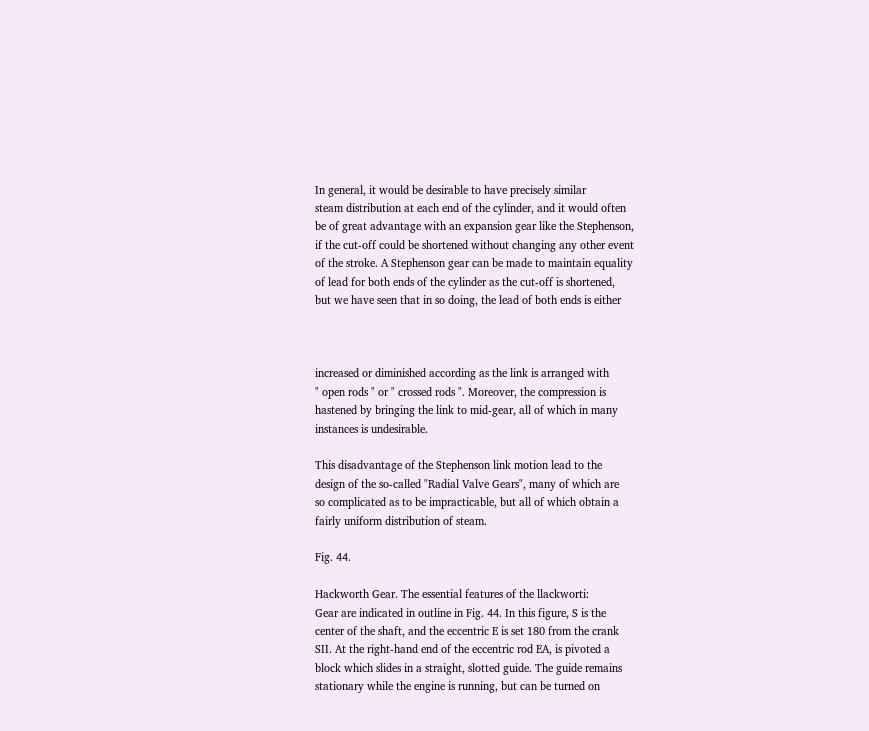In general, it would be desirable to have precisely similar
steam distribution at each end of the cylinder, and it would often
be of great advantage with an expansion gear like the Stephenson,
if the cut-off could be shortened without changing any other event
of the stroke. A Stephenson gear can be made to maintain equality
of lead for both ends of the cylinder as the cut-off is shortened,
but we have seen that in so doing, the lead of both ends is either



increased or diminished according as the link is arranged with
" open rods " or " crossed rods ". Moreover, the compression is
hastened by bringing the link to mid-gear, all of which in many
instances is undesirable.

This disadvantage of the Stephenson link motion lead to the
design of the so-called "Radial Valve Gears", many of which are
so complicated as to be impracticable, but all of which obtain a
fairly uniform distribution of steam.

Fig. 44.

Hackworth Gear. The essential features of the llackworti:
Gear are indicated in outline in Fig. 44. In this figure, S is the
center of the shaft, and the eccentric E is set 180 from the crank
SII. At the right-hand end of the eccentric rod EA, is pivoted a
block which slides in a straight, slotted guide. The guide remains
stationary while the engine is running, but can be turned on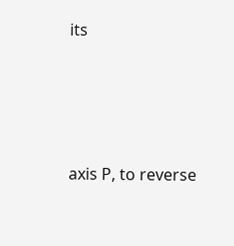its




axis P, to reverse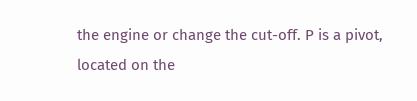the engine or change the cut-off. P is a pivot,
located on the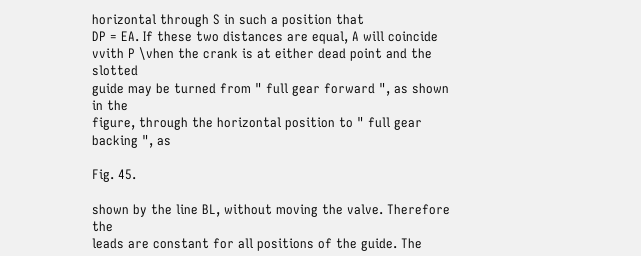horizontal through S in such a position that
DP = EA. If these two distances are equal, A will coincide
vvith P \vhen the crank is at either dead point and the slotted
guide may be turned from " full gear forward ", as shown in the
figure, through the horizontal position to " full gear backing ", as

Fig. 45.

shown by the line BL, without moving the valve. Therefore the
leads are constant for all positions of the guide. The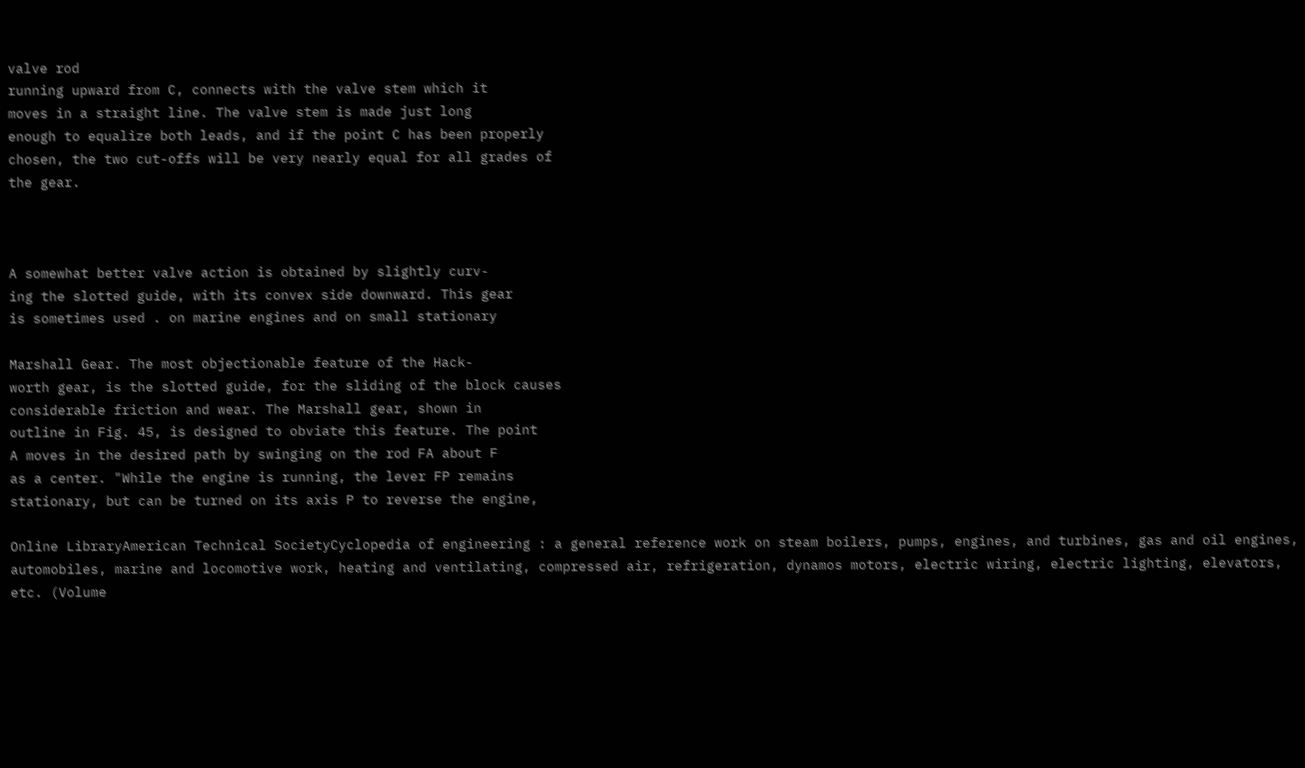valve rod
running upward from C, connects with the valve stem which it
moves in a straight line. The valve stem is made just long
enough to equalize both leads, and if the point C has been properly
chosen, the two cut-offs will be very nearly equal for all grades of
the gear.



A somewhat better valve action is obtained by slightly curv-
ing the slotted guide, with its convex side downward. This gear
is sometimes used . on marine engines and on small stationary

Marshall Gear. The most objectionable feature of the Hack-
worth gear, is the slotted guide, for the sliding of the block causes
considerable friction and wear. The Marshall gear, shown in
outline in Fig. 45, is designed to obviate this feature. The point
A moves in the desired path by swinging on the rod FA about F
as a center. "While the engine is running, the lever FP remains
stationary, but can be turned on its axis P to reverse the engine,

Online LibraryAmerican Technical SocietyCyclopedia of engineering : a general reference work on steam boilers, pumps, engines, and turbines, gas and oil engines, automobiles, marine and locomotive work, heating and ventilating, compressed air, refrigeration, dynamos motors, electric wiring, electric lighting, elevators, etc. (Volume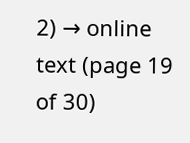2) → online text (page 19 of 30)